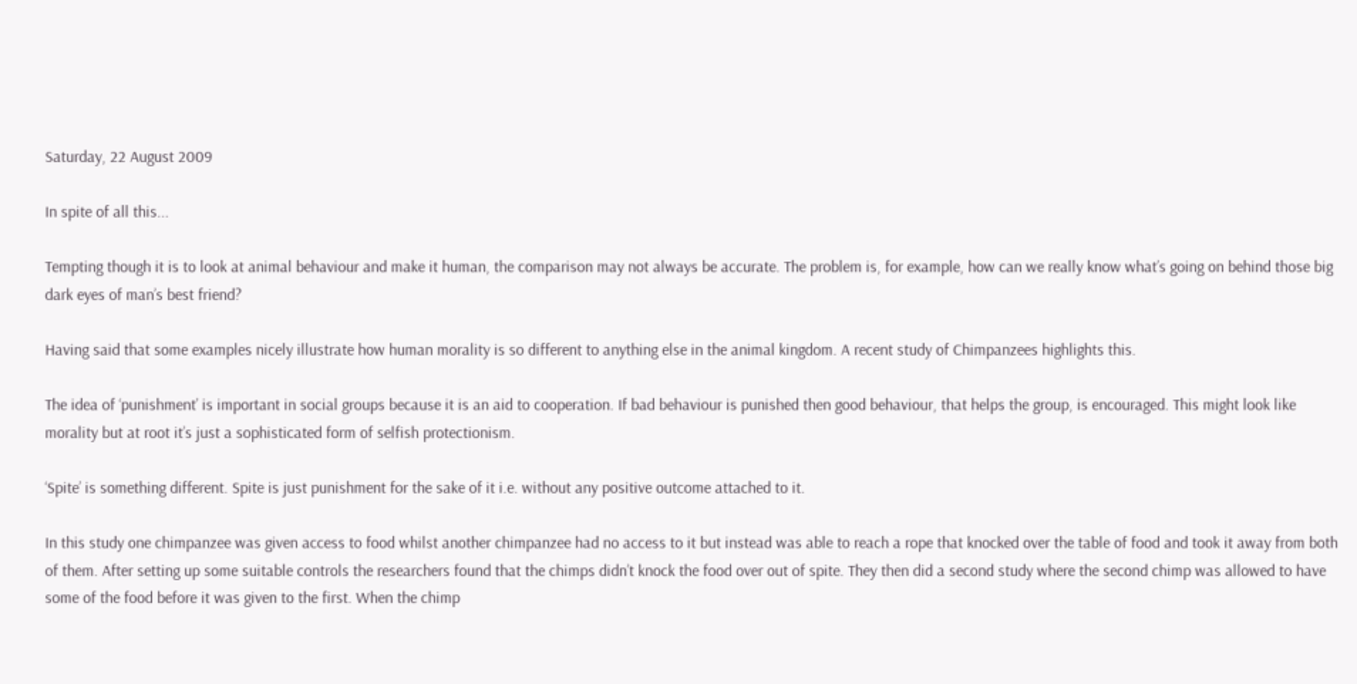Saturday, 22 August 2009

In spite of all this...

Tempting though it is to look at animal behaviour and make it human, the comparison may not always be accurate. The problem is, for example, how can we really know what’s going on behind those big dark eyes of man’s best friend?

Having said that some examples nicely illustrate how human morality is so different to anything else in the animal kingdom. A recent study of Chimpanzees highlights this.

The idea of ‘punishment’ is important in social groups because it is an aid to cooperation. If bad behaviour is punished then good behaviour, that helps the group, is encouraged. This might look like morality but at root it’s just a sophisticated form of selfish protectionism.

‘Spite’ is something different. Spite is just punishment for the sake of it i.e. without any positive outcome attached to it.

In this study one chimpanzee was given access to food whilst another chimpanzee had no access to it but instead was able to reach a rope that knocked over the table of food and took it away from both of them. After setting up some suitable controls the researchers found that the chimps didn’t knock the food over out of spite. They then did a second study where the second chimp was allowed to have some of the food before it was given to the first. When the chimp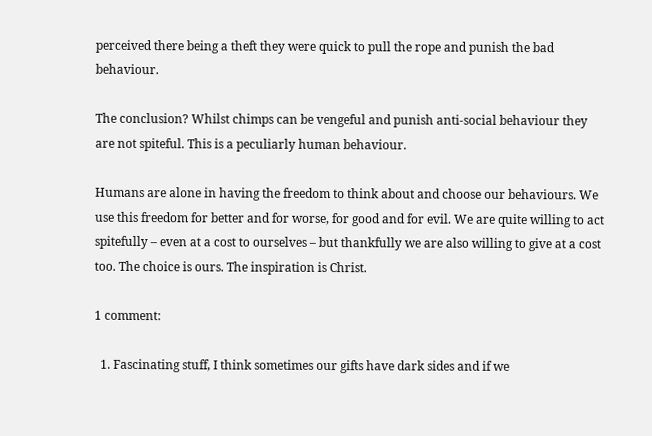perceived there being a theft they were quick to pull the rope and punish the bad behaviour.

The conclusion? Whilst chimps can be vengeful and punish anti-social behaviour they are not spiteful. This is a peculiarly human behaviour.

Humans are alone in having the freedom to think about and choose our behaviours. We use this freedom for better and for worse, for good and for evil. We are quite willing to act spitefully – even at a cost to ourselves – but thankfully we are also willing to give at a cost too. The choice is ours. The inspiration is Christ.

1 comment:

  1. Fascinating stuff, I think sometimes our gifts have dark sides and if we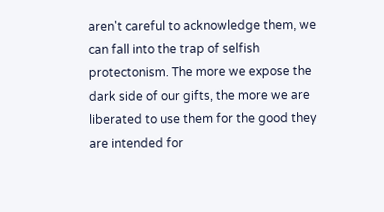aren't careful to acknowledge them, we can fall into the trap of selfish protectonism. The more we expose the dark side of our gifts, the more we are liberated to use them for the good they are intended for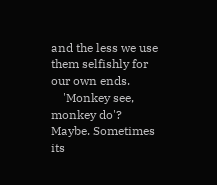and the less we use them selfishly for our own ends.
    'Monkey see, monkey do'? Maybe. Sometimes its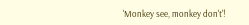'Monkey see, monkey don't'!